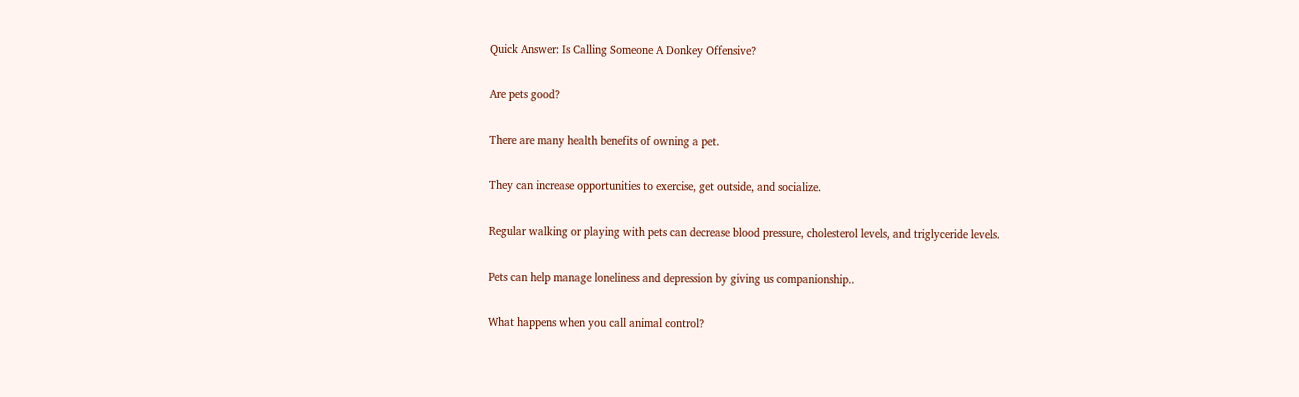Quick Answer: Is Calling Someone A Donkey Offensive?

Are pets good?

There are many health benefits of owning a pet.

They can increase opportunities to exercise, get outside, and socialize.

Regular walking or playing with pets can decrease blood pressure, cholesterol levels, and triglyceride levels.

Pets can help manage loneliness and depression by giving us companionship..

What happens when you call animal control?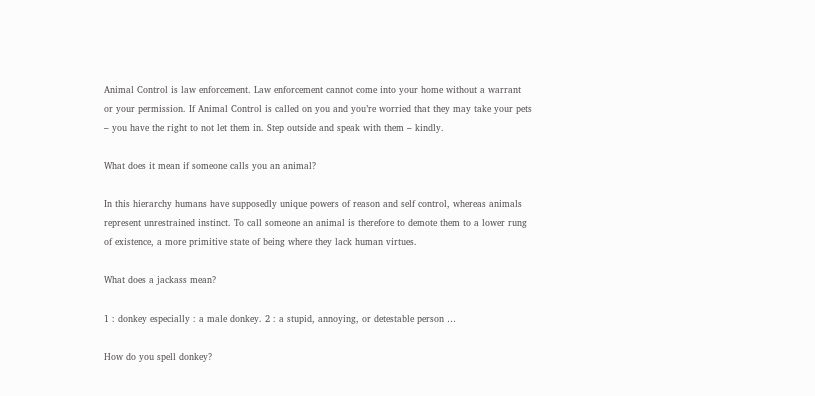Animal Control is law enforcement. Law enforcement cannot come into your home without a warrant or your permission. If Animal Control is called on you and you’re worried that they may take your pets – you have the right to not let them in. Step outside and speak with them – kindly.

What does it mean if someone calls you an animal?

In this hierarchy humans have supposedly unique powers of reason and self control, whereas animals represent unrestrained instinct. To call someone an animal is therefore to demote them to a lower rung of existence, a more primitive state of being where they lack human virtues.

What does a jackass mean?

1 : donkey especially : a male donkey. 2 : a stupid, annoying, or detestable person …

How do you spell donkey?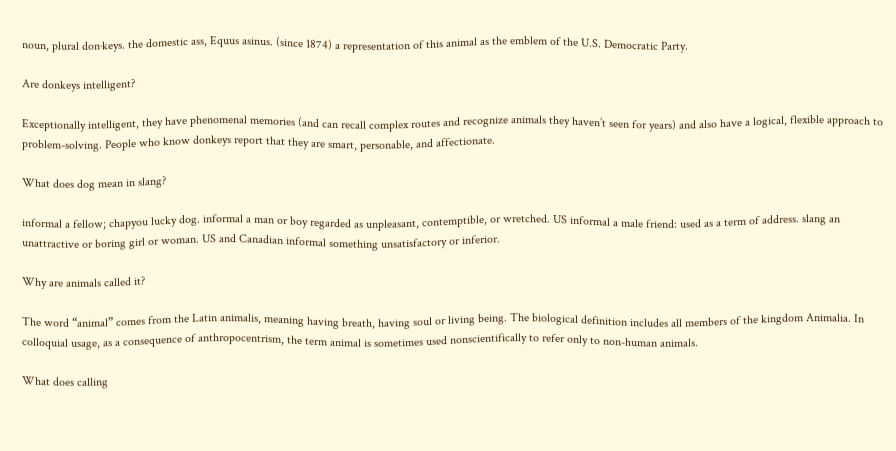noun, plural don·keys. the domestic ass, Equus asinus. (since 1874) a representation of this animal as the emblem of the U.S. Democratic Party.

Are donkeys intelligent?

Exceptionally intelligent, they have phenomenal memories (and can recall complex routes and recognize animals they haven’t seen for years) and also have a logical, flexible approach to problem-solving. People who know donkeys report that they are smart, personable, and affectionate.

What does dog mean in slang?

informal a fellow; chapyou lucky dog. informal a man or boy regarded as unpleasant, contemptible, or wretched. US informal a male friend: used as a term of address. slang an unattractive or boring girl or woman. US and Canadian informal something unsatisfactory or inferior.

Why are animals called it?

The word “animal” comes from the Latin animalis, meaning having breath, having soul or living being. The biological definition includes all members of the kingdom Animalia. In colloquial usage, as a consequence of anthropocentrism, the term animal is sometimes used nonscientifically to refer only to non-human animals.

What does calling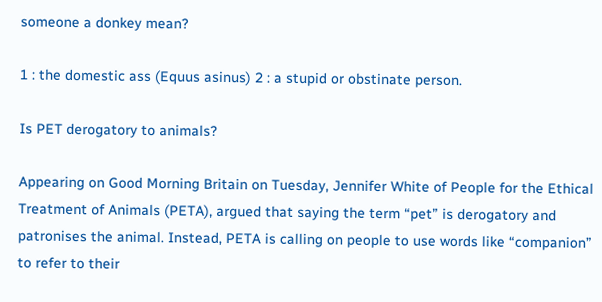someone a donkey mean?

1 : the domestic ass (Equus asinus) 2 : a stupid or obstinate person.

Is PET derogatory to animals?

Appearing on Good Morning Britain on Tuesday, Jennifer White of People for the Ethical Treatment of Animals (PETA), argued that saying the term “pet” is derogatory and patronises the animal. Instead, PETA is calling on people to use words like “companion” to refer to their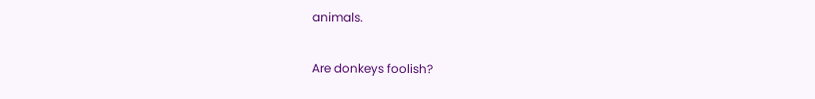animals.

Are donkeys foolish?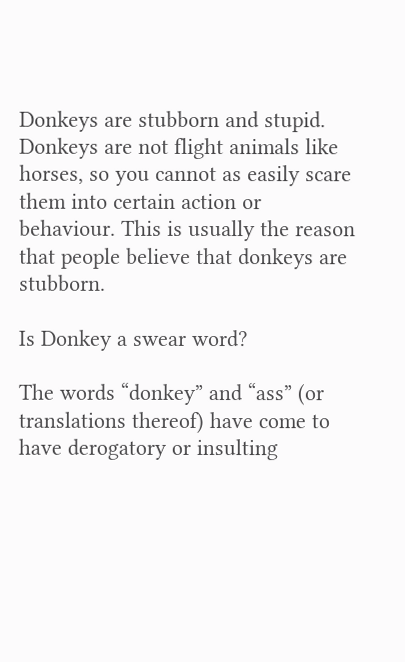Donkeys are stubborn and stupid. Donkeys are not flight animals like horses, so you cannot as easily scare them into certain action or behaviour. This is usually the reason that people believe that donkeys are stubborn.

Is Donkey a swear word?

The words “donkey” and “ass” (or translations thereof) have come to have derogatory or insulting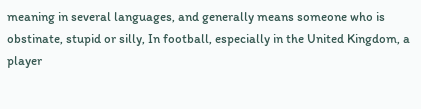meaning in several languages, and generally means someone who is obstinate, stupid or silly, In football, especially in the United Kingdom, a player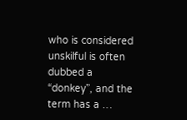who is considered unskilful is often dubbed a “donkey”, and the term has a …